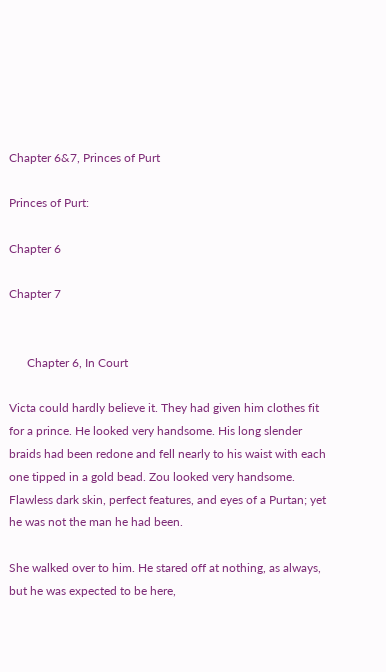Chapter 6&7, Princes of Purt

Princes of Purt:

Chapter 6

Chapter 7


      Chapter 6, In Court

Victa could hardly believe it. They had given him clothes fit for a prince. He looked very handsome. His long slender braids had been redone and fell nearly to his waist with each one tipped in a gold bead. Zou looked very handsome. Flawless dark skin, perfect features, and eyes of a Purtan; yet he was not the man he had been.

She walked over to him. He stared off at nothing, as always, but he was expected to be here,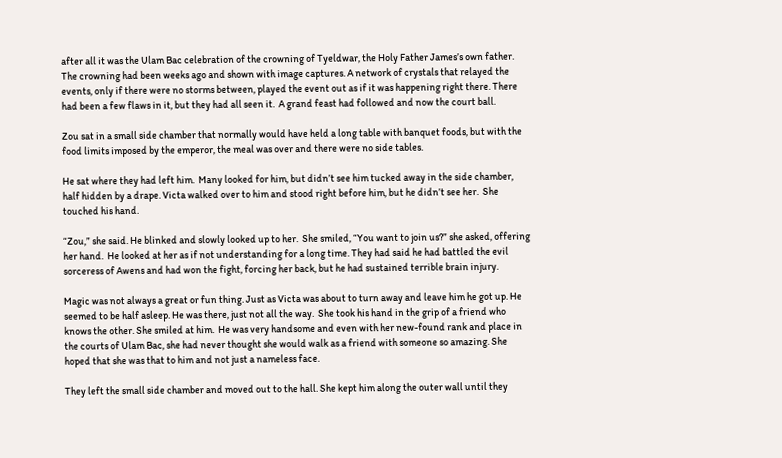after all it was the Ulam Bac celebration of the crowning of Tyeldwar, the Holy Father James’s own father. The crowning had been weeks ago and shown with image captures. A network of crystals that relayed the events, only if there were no storms between, played the event out as if it was happening right there. There had been a few flaws in it, but they had all seen it.  A grand feast had followed and now the court ball.

Zou sat in a small side chamber that normally would have held a long table with banquet foods, but with the food limits imposed by the emperor, the meal was over and there were no side tables.

He sat where they had left him.  Many looked for him, but didn’t see him tucked away in the side chamber, half hidden by a drape. Victa walked over to him and stood right before him, but he didn’t see her.  She touched his hand.

“Zou,” she said. He blinked and slowly looked up to her.  She smiled, “You want to join us?” she asked, offering her hand.  He looked at her as if not understanding for a long time. They had said he had battled the evil sorceress of Awens and had won the fight, forcing her back, but he had sustained terrible brain injury.

Magic was not always a great or fun thing. Just as Victa was about to turn away and leave him he got up. He seemed to be half asleep. He was there, just not all the way.  She took his hand in the grip of a friend who knows the other. She smiled at him.  He was very handsome and even with her new-found rank and place in the courts of Ulam Bac, she had never thought she would walk as a friend with someone so amazing. She hoped that she was that to him and not just a nameless face.

They left the small side chamber and moved out to the hall. She kept him along the outer wall until they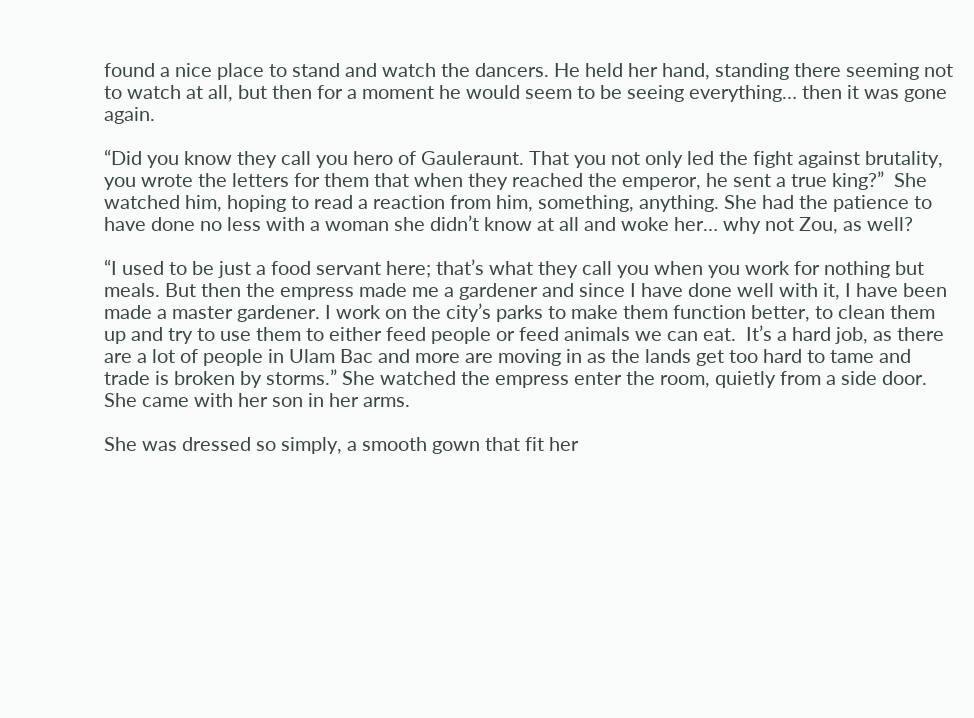found a nice place to stand and watch the dancers. He held her hand, standing there seeming not to watch at all, but then for a moment he would seem to be seeing everything… then it was gone again.

“Did you know they call you hero of Gauleraunt. That you not only led the fight against brutality, you wrote the letters for them that when they reached the emperor, he sent a true king?”  She watched him, hoping to read a reaction from him, something, anything. She had the patience to have done no less with a woman she didn’t know at all and woke her… why not Zou, as well?

“I used to be just a food servant here; that’s what they call you when you work for nothing but meals. But then the empress made me a gardener and since I have done well with it, I have been made a master gardener. I work on the city’s parks to make them function better, to clean them up and try to use them to either feed people or feed animals we can eat.  It’s a hard job, as there are a lot of people in Ulam Bac and more are moving in as the lands get too hard to tame and trade is broken by storms.” She watched the empress enter the room, quietly from a side door.  She came with her son in her arms.

She was dressed so simply, a smooth gown that fit her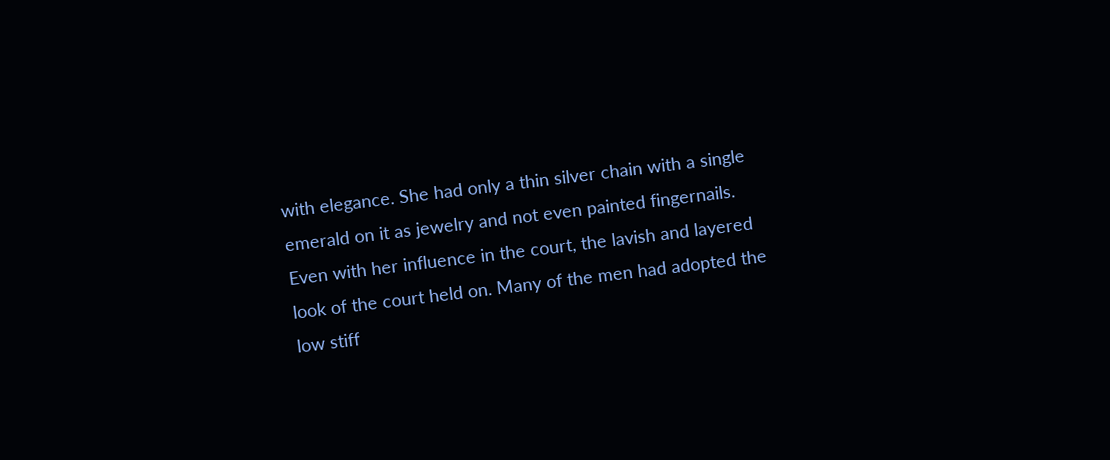with elegance. She had only a thin silver chain with a single emerald on it as jewelry and not even painted fingernails. Even with her influence in the court, the lavish and layered look of the court held on. Many of the men had adopted the low stiff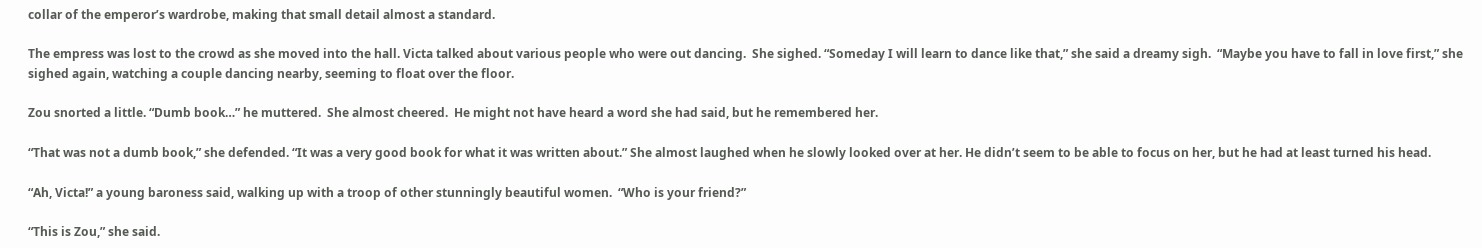collar of the emperor’s wardrobe, making that small detail almost a standard.

The empress was lost to the crowd as she moved into the hall. Victa talked about various people who were out dancing.  She sighed. “Someday I will learn to dance like that,” she said a dreamy sigh.  “Maybe you have to fall in love first,” she sighed again, watching a couple dancing nearby, seeming to float over the floor.

Zou snorted a little. “Dumb book…” he muttered.  She almost cheered.  He might not have heard a word she had said, but he remembered her.

“That was not a dumb book,” she defended. “It was a very good book for what it was written about.” She almost laughed when he slowly looked over at her. He didn’t seem to be able to focus on her, but he had at least turned his head.

“Ah, Victa!” a young baroness said, walking up with a troop of other stunningly beautiful women.  “Who is your friend?”

“This is Zou,” she said.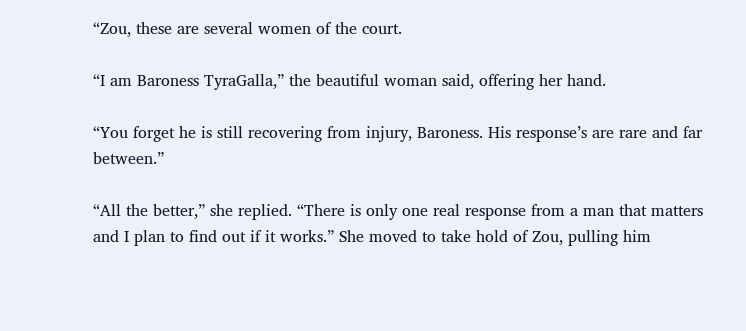“Zou, these are several women of the court.

“I am Baroness TyraGalla,” the beautiful woman said, offering her hand.

“You forget he is still recovering from injury, Baroness. His response’s are rare and far between.”

“All the better,” she replied. “There is only one real response from a man that matters and I plan to find out if it works.” She moved to take hold of Zou, pulling him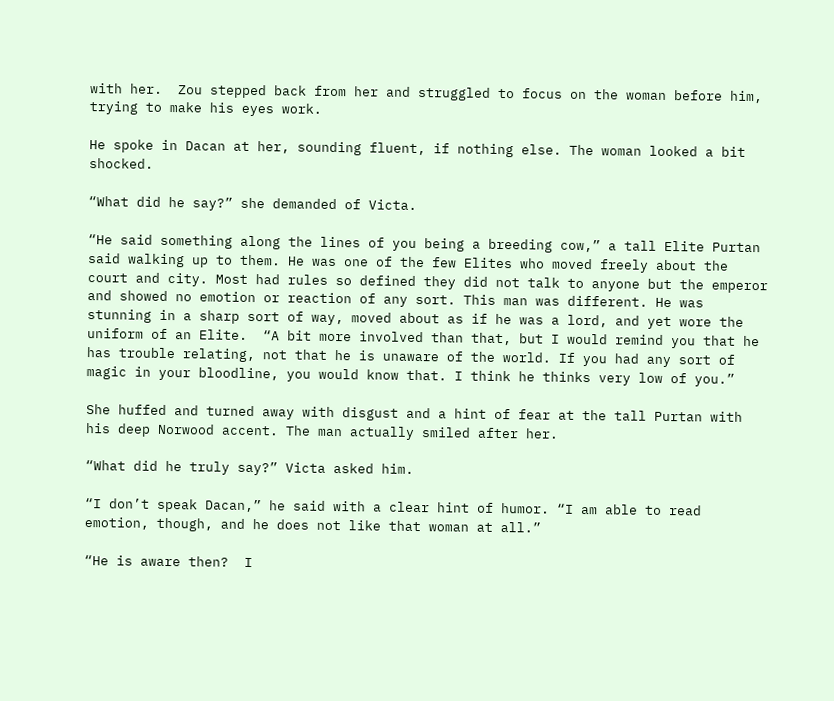with her.  Zou stepped back from her and struggled to focus on the woman before him, trying to make his eyes work.

He spoke in Dacan at her, sounding fluent, if nothing else. The woman looked a bit shocked.

“What did he say?” she demanded of Victa.

“He said something along the lines of you being a breeding cow,” a tall Elite Purtan said walking up to them. He was one of the few Elites who moved freely about the court and city. Most had rules so defined they did not talk to anyone but the emperor and showed no emotion or reaction of any sort. This man was different. He was stunning in a sharp sort of way, moved about as if he was a lord, and yet wore the uniform of an Elite.  “A bit more involved than that, but I would remind you that he has trouble relating, not that he is unaware of the world. If you had any sort of magic in your bloodline, you would know that. I think he thinks very low of you.”

She huffed and turned away with disgust and a hint of fear at the tall Purtan with his deep Norwood accent. The man actually smiled after her.

“What did he truly say?” Victa asked him.

“I don’t speak Dacan,” he said with a clear hint of humor. “I am able to read emotion, though, and he does not like that woman at all.”

“He is aware then?  I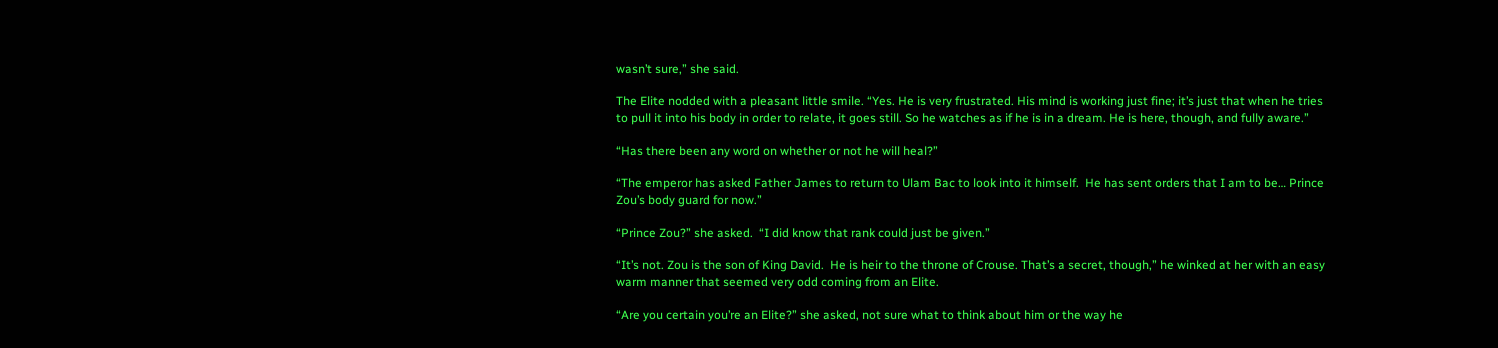wasn’t sure,” she said.

The Elite nodded with a pleasant little smile. “Yes. He is very frustrated. His mind is working just fine; it’s just that when he tries to pull it into his body in order to relate, it goes still. So he watches as if he is in a dream. He is here, though, and fully aware.”

“Has there been any word on whether or not he will heal?”

“The emperor has asked Father James to return to Ulam Bac to look into it himself.  He has sent orders that I am to be… Prince Zou’s body guard for now.”

“Prince Zou?” she asked.  “I did know that rank could just be given.”

“It’s not. Zou is the son of King David.  He is heir to the throne of Crouse. That’s a secret, though,” he winked at her with an easy warm manner that seemed very odd coming from an Elite.

“Are you certain you’re an Elite?” she asked, not sure what to think about him or the way he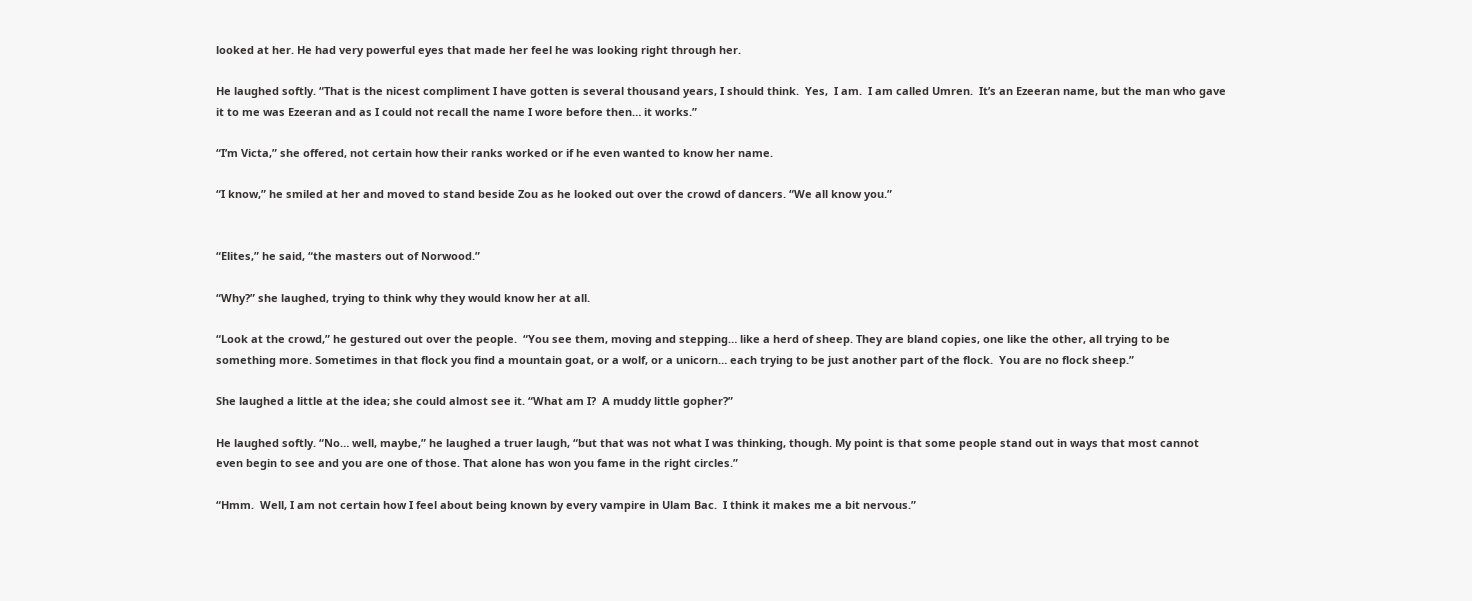looked at her. He had very powerful eyes that made her feel he was looking right through her.

He laughed softly. “That is the nicest compliment I have gotten is several thousand years, I should think.  Yes,  I am.  I am called Umren.  It’s an Ezeeran name, but the man who gave it to me was Ezeeran and as I could not recall the name I wore before then… it works.”

“I’m Victa,” she offered, not certain how their ranks worked or if he even wanted to know her name.

“I know,” he smiled at her and moved to stand beside Zou as he looked out over the crowd of dancers. “We all know you.”


“Elites,” he said, “the masters out of Norwood.”

“Why?” she laughed, trying to think why they would know her at all.

“Look at the crowd,” he gestured out over the people.  “You see them, moving and stepping… like a herd of sheep. They are bland copies, one like the other, all trying to be something more. Sometimes in that flock you find a mountain goat, or a wolf, or a unicorn… each trying to be just another part of the flock.  You are no flock sheep.”

She laughed a little at the idea; she could almost see it. “What am I?  A muddy little gopher?”

He laughed softly. “No… well, maybe,” he laughed a truer laugh, “but that was not what I was thinking, though. My point is that some people stand out in ways that most cannot even begin to see and you are one of those. That alone has won you fame in the right circles.”

“Hmm.  Well, I am not certain how I feel about being known by every vampire in Ulam Bac.  I think it makes me a bit nervous.”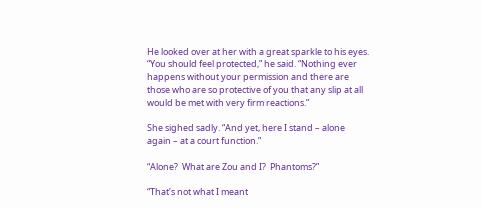He looked over at her with a great sparkle to his eyes. “You should feel protected,” he said. “Nothing ever happens without your permission and there are those who are so protective of you that any slip at all would be met with very firm reactions.”

She sighed sadly. “And yet, here I stand – alone again – at a court function.”

“Alone?  What are Zou and I?  Phantoms?”

“That’s not what I meant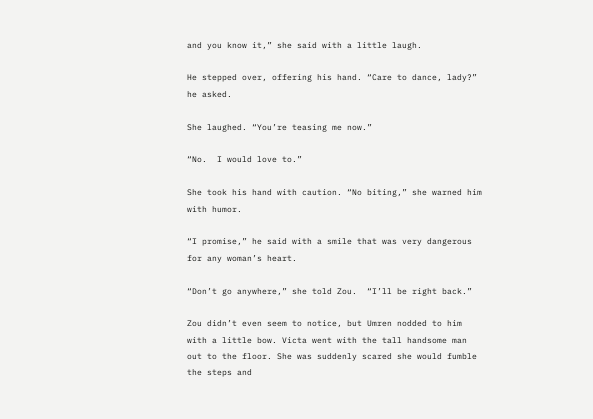and you know it,” she said with a little laugh.

He stepped over, offering his hand. “Care to dance, lady?” he asked.

She laughed. “You’re teasing me now.”

“No.  I would love to.”

She took his hand with caution. “No biting,” she warned him with humor.

“I promise,” he said with a smile that was very dangerous for any woman’s heart.

“Don’t go anywhere,” she told Zou.  “I’ll be right back.”

Zou didn’t even seem to notice, but Umren nodded to him with a little bow. Victa went with the tall handsome man out to the floor. She was suddenly scared she would fumble the steps and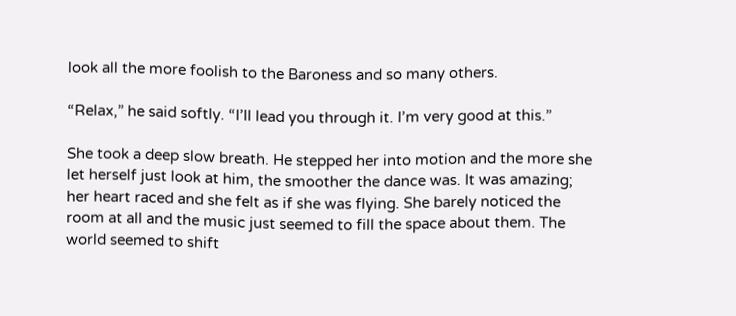look all the more foolish to the Baroness and so many others.

“Relax,” he said softly. “I’ll lead you through it. I’m very good at this.”

She took a deep slow breath. He stepped her into motion and the more she let herself just look at him, the smoother the dance was. It was amazing; her heart raced and she felt as if she was flying. She barely noticed the room at all and the music just seemed to fill the space about them. The world seemed to shift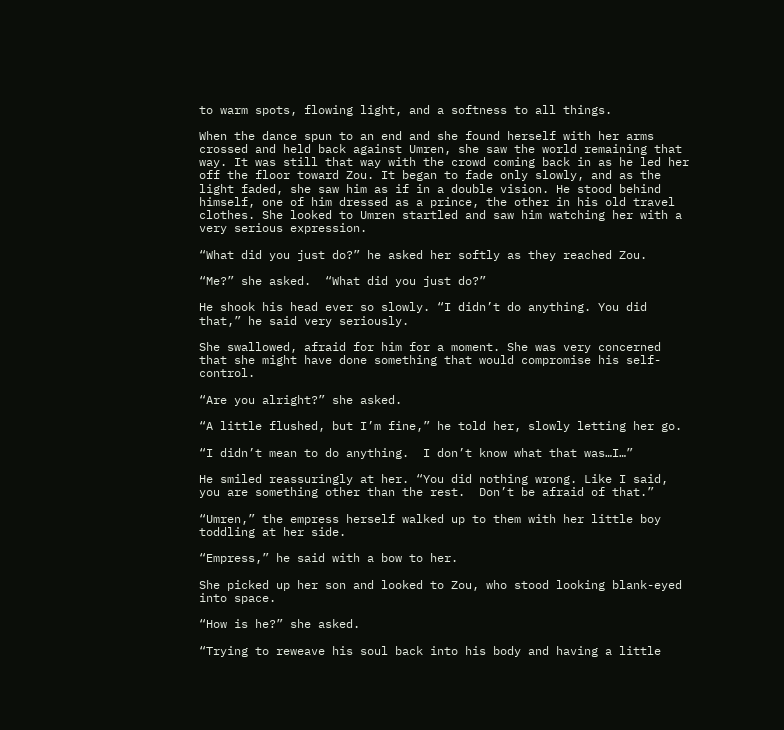to warm spots, flowing light, and a softness to all things.

When the dance spun to an end and she found herself with her arms crossed and held back against Umren, she saw the world remaining that way. It was still that way with the crowd coming back in as he led her off the floor toward Zou. It began to fade only slowly, and as the light faded, she saw him as if in a double vision. He stood behind himself, one of him dressed as a prince, the other in his old travel clothes. She looked to Umren startled and saw him watching her with a very serious expression.

“What did you just do?” he asked her softly as they reached Zou.

“Me?” she asked.  “What did you just do?”

He shook his head ever so slowly. “I didn’t do anything. You did that,” he said very seriously.

She swallowed, afraid for him for a moment. She was very concerned that she might have done something that would compromise his self-control.

“Are you alright?” she asked.

“A little flushed, but I’m fine,” he told her, slowly letting her go.

“I didn’t mean to do anything.  I don’t know what that was…I…”

He smiled reassuringly at her. “You did nothing wrong. Like I said, you are something other than the rest.  Don’t be afraid of that.”

“Umren,” the empress herself walked up to them with her little boy toddling at her side.

“Empress,” he said with a bow to her.

She picked up her son and looked to Zou, who stood looking blank-eyed into space.

“How is he?” she asked.

“Trying to reweave his soul back into his body and having a little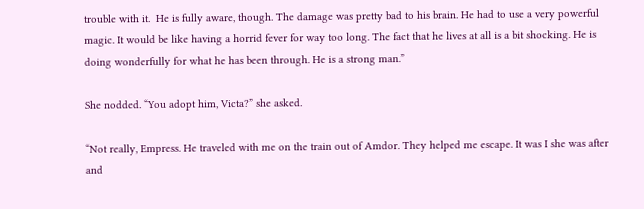trouble with it.  He is fully aware, though. The damage was pretty bad to his brain. He had to use a very powerful magic. It would be like having a horrid fever for way too long. The fact that he lives at all is a bit shocking. He is doing wonderfully for what he has been through. He is a strong man.”

She nodded. “You adopt him, Victa?” she asked.

“Not really, Empress. He traveled with me on the train out of Amdor. They helped me escape. It was I she was after and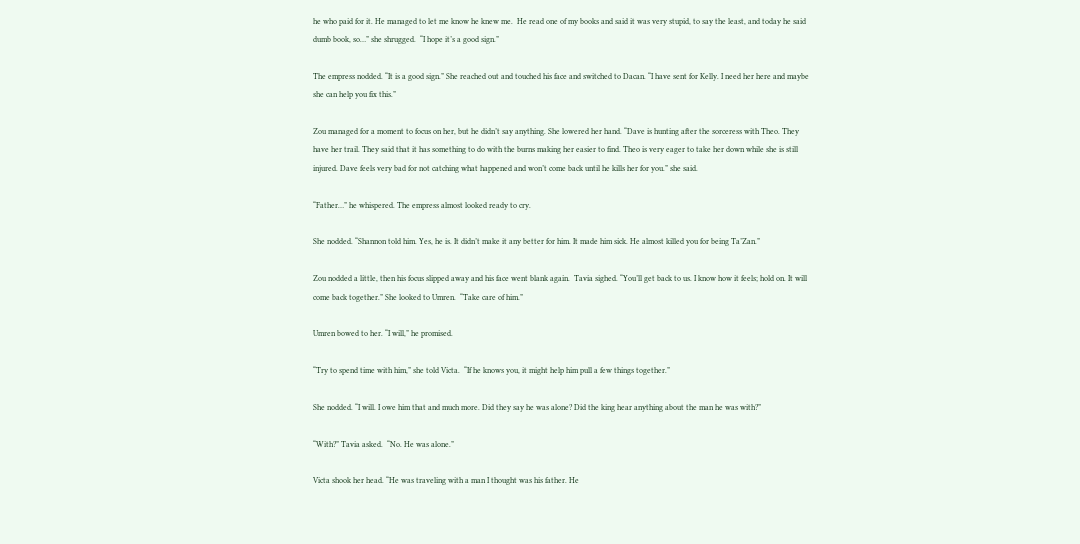he who paid for it. He managed to let me know he knew me.  He read one of my books and said it was very stupid, to say the least, and today he said dumb book, so…” she shrugged.  “I hope it’s a good sign.”

The empress nodded. “It is a good sign.” She reached out and touched his face and switched to Dacan. “I have sent for Kelly. I need her here and maybe she can help you fix this.”

Zou managed for a moment to focus on her, but he didn’t say anything. She lowered her hand. “Dave is hunting after the sorceress with Theo. They have her trail. They said that it has something to do with the burns making her easier to find. Theo is very eager to take her down while she is still injured. Dave feels very bad for not catching what happened and won’t come back until he kills her for you.” she said.

“Father…” he whispered. The empress almost looked ready to cry.

She nodded. “Shannon told him. Yes, he is. It didn’t make it any better for him. It made him sick. He almost killed you for being Ta’Zan.”

Zou nodded a little, then his focus slipped away and his face went blank again.  Tavia sighed. “You’ll get back to us. I know how it feels; hold on. It will come back together.” She looked to Umren.  “Take care of him.”

Umren bowed to her. “I will,” he promised.

“Try to spend time with him,” she told Victa.  “If he knows you, it might help him pull a few things together.”

She nodded. “I will. I owe him that and much more. Did they say he was alone? Did the king hear anything about the man he was with?”

“With?” Tavia asked.  “No. He was alone.”

Victa shook her head. “He was traveling with a man I thought was his father. He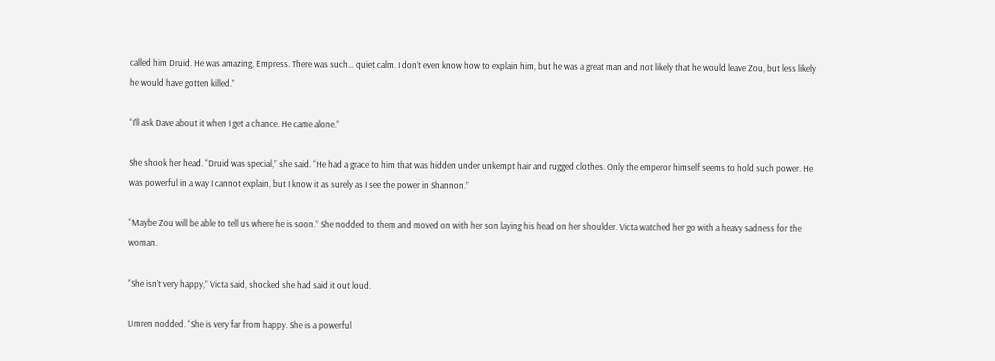called him Druid. He was amazing, Empress. There was such… quiet calm. I don’t even know how to explain him, but he was a great man and not likely that he would leave Zou, but less likely he would have gotten killed.”

“I’ll ask Dave about it when I get a chance. He came alone.”

She shook her head. “Druid was special,” she said. “He had a grace to him that was hidden under unkempt hair and rugged clothes. Only the emperor himself seems to hold such power. He was powerful in a way I cannot explain, but I know it as surely as I see the power in Shannon.”

“Maybe Zou will be able to tell us where he is soon.” She nodded to them and moved on with her son laying his head on her shoulder. Victa watched her go with a heavy sadness for the woman.

“She isn’t very happy,” Victa said, shocked she had said it out loud.

Umren nodded. “She is very far from happy. She is a powerful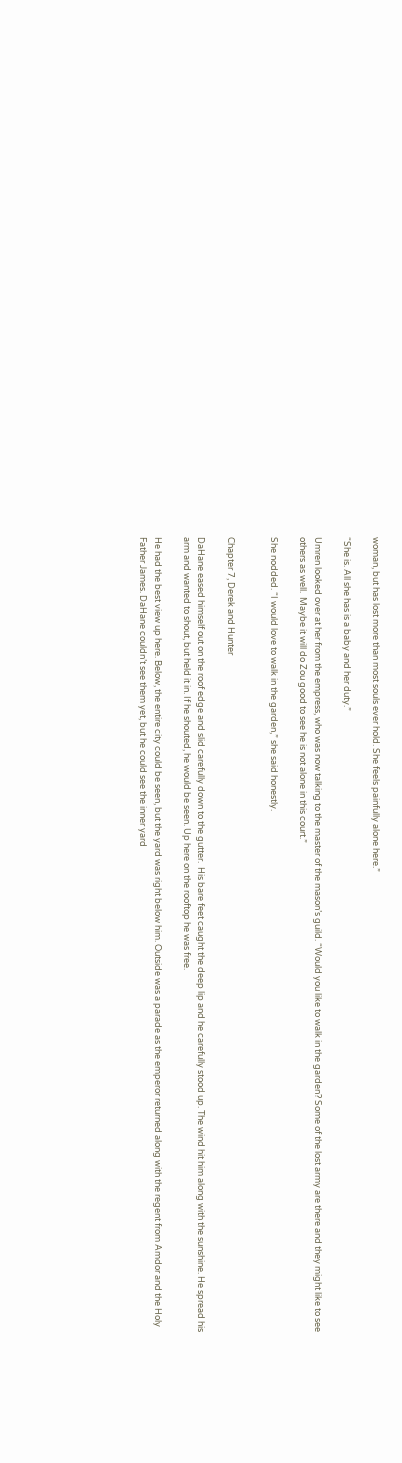woman, but has lost more than most souls ever hold. She feels painfully alone here.”

“She is. All she has is a baby and her duty.”

Umren looked over at her from the empress, who was now talking to the master of the mason’s guild. “Would you like to walk in the garden? Some of the lost army are there and they might like to see others as well.  Maybe it will do Zou good to see he is not alone in this court.”

She nodded. “I would love to walk in the garden,” she said honestly.


Chapter 7, Derek and Hunter

DaHane eased himself out on the roof edge and slid carefully down to the gutter.  His bare feet caught the deep lip and he carefully stood up. The wind hit him along with the sunshine. He spread his arm and wanted to shout, but held it in. If he shouted, he would be seen. Up here on the rooftop he was free.

He had the best view up here. Below, the entire city could be seen, but the yard was right below him. Outside was a parade as the emperor returned along with the regent from Amdor and the Holy Father James. DaHane couldn’t see them yet, but he could see the inner yard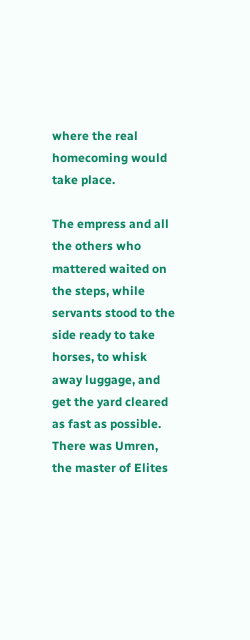where the real homecoming would take place.

The empress and all the others who mattered waited on the steps, while servants stood to the side ready to take horses, to whisk away luggage, and get the yard cleared as fast as possible. There was Umren, the master of Elites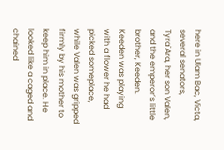here in Ulam Bac, Victa, several senators, Tyra`Ara, her son Valen, and the emperor’s little brother, Keeden. Keeden was playing with a flower he had picked someplace, while Valen was gripped firmly by his mother to keep him in place. He looked like a caged and chained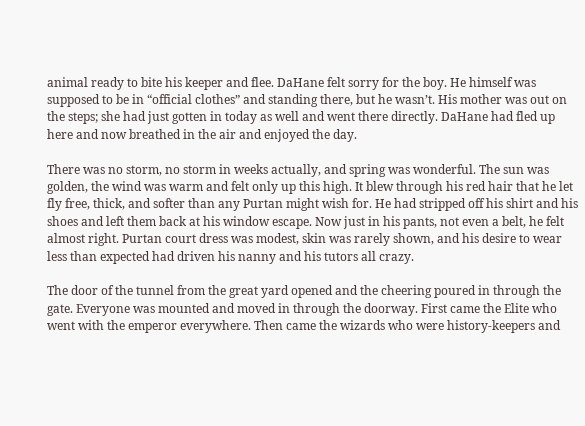animal ready to bite his keeper and flee. DaHane felt sorry for the boy. He himself was supposed to be in “official clothes” and standing there, but he wasn’t. His mother was out on the steps; she had just gotten in today as well and went there directly. DaHane had fled up here and now breathed in the air and enjoyed the day.

There was no storm, no storm in weeks actually, and spring was wonderful. The sun was golden, the wind was warm and felt only up this high. It blew through his red hair that he let fly free, thick, and softer than any Purtan might wish for. He had stripped off his shirt and his shoes and left them back at his window escape. Now just in his pants, not even a belt, he felt almost right. Purtan court dress was modest, skin was rarely shown, and his desire to wear less than expected had driven his nanny and his tutors all crazy.

The door of the tunnel from the great yard opened and the cheering poured in through the gate. Everyone was mounted and moved in through the doorway. First came the Elite who went with the emperor everywhere. Then came the wizards who were history-keepers and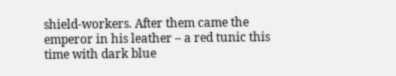shield-workers. After them came the emperor in his leather – a red tunic this time with dark blue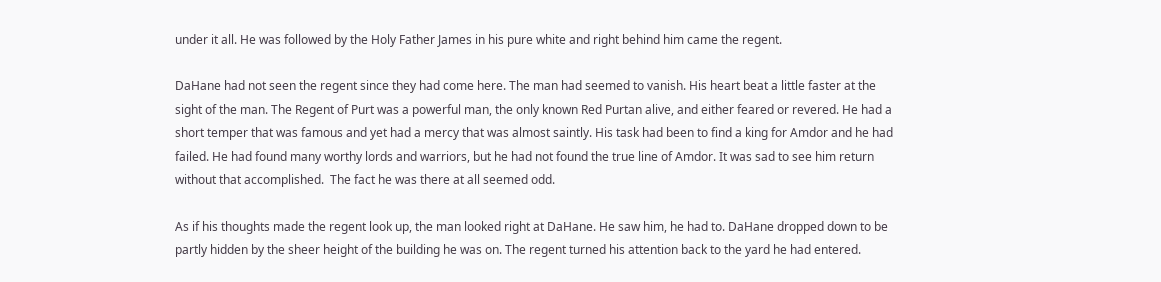under it all. He was followed by the Holy Father James in his pure white and right behind him came the regent.

DaHane had not seen the regent since they had come here. The man had seemed to vanish. His heart beat a little faster at the sight of the man. The Regent of Purt was a powerful man, the only known Red Purtan alive, and either feared or revered. He had a short temper that was famous and yet had a mercy that was almost saintly. His task had been to find a king for Amdor and he had failed. He had found many worthy lords and warriors, but he had not found the true line of Amdor. It was sad to see him return without that accomplished.  The fact he was there at all seemed odd.

As if his thoughts made the regent look up, the man looked right at DaHane. He saw him, he had to. DaHane dropped down to be partly hidden by the sheer height of the building he was on. The regent turned his attention back to the yard he had entered.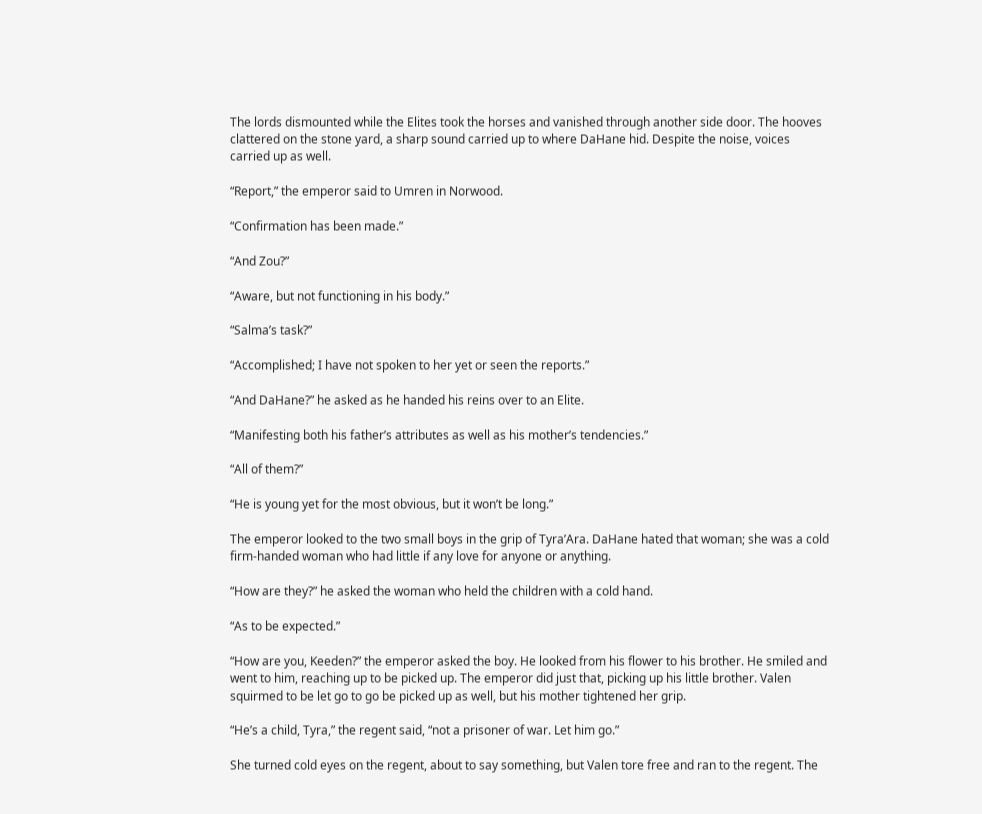The lords dismounted while the Elites took the horses and vanished through another side door. The hooves clattered on the stone yard, a sharp sound carried up to where DaHane hid. Despite the noise, voices carried up as well.

“Report,” the emperor said to Umren in Norwood.

“Confirmation has been made.”

“And Zou?”

“Aware, but not functioning in his body.”

“Salma’s task?”

“Accomplished; I have not spoken to her yet or seen the reports.”

“And DaHane?” he asked as he handed his reins over to an Elite.

“Manifesting both his father’s attributes as well as his mother’s tendencies.”

“All of them?”

“He is young yet for the most obvious, but it won’t be long.”

The emperor looked to the two small boys in the grip of Tyra’Ara. DaHane hated that woman; she was a cold firm-handed woman who had little if any love for anyone or anything.

“How are they?” he asked the woman who held the children with a cold hand.

“As to be expected.”

“How are you, Keeden?” the emperor asked the boy. He looked from his flower to his brother. He smiled and went to him, reaching up to be picked up. The emperor did just that, picking up his little brother. Valen squirmed to be let go to go be picked up as well, but his mother tightened her grip.

“He’s a child, Tyra,” the regent said, “not a prisoner of war. Let him go.”

She turned cold eyes on the regent, about to say something, but Valen tore free and ran to the regent. The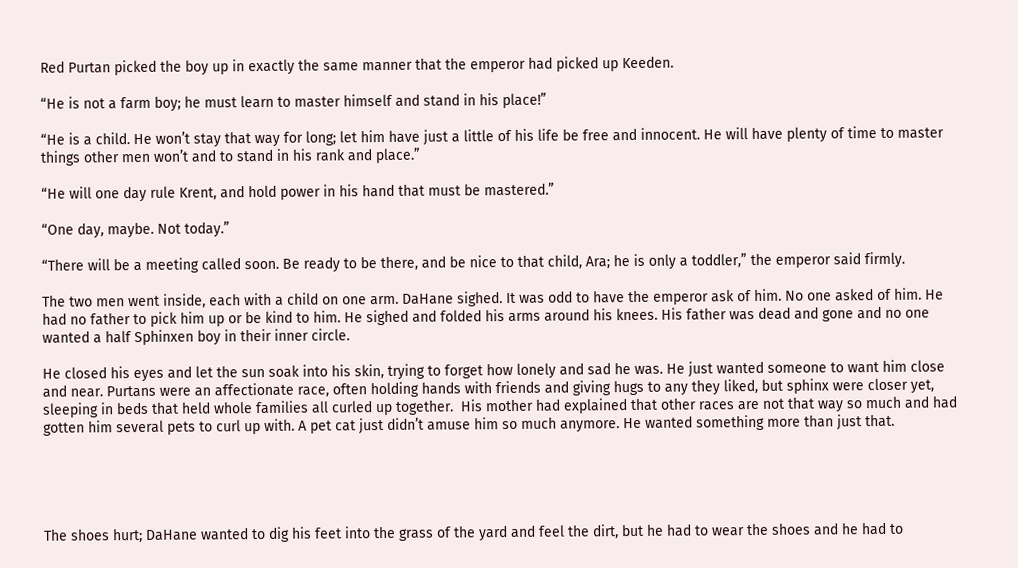Red Purtan picked the boy up in exactly the same manner that the emperor had picked up Keeden.

“He is not a farm boy; he must learn to master himself and stand in his place!”

“He is a child. He won’t stay that way for long; let him have just a little of his life be free and innocent. He will have plenty of time to master things other men won’t and to stand in his rank and place.”

“He will one day rule Krent, and hold power in his hand that must be mastered.”

“One day, maybe. Not today.”

“There will be a meeting called soon. Be ready to be there, and be nice to that child, Ara; he is only a toddler,” the emperor said firmly.

The two men went inside, each with a child on one arm. DaHane sighed. It was odd to have the emperor ask of him. No one asked of him. He had no father to pick him up or be kind to him. He sighed and folded his arms around his knees. His father was dead and gone and no one wanted a half Sphinxen boy in their inner circle.

He closed his eyes and let the sun soak into his skin, trying to forget how lonely and sad he was. He just wanted someone to want him close and near. Purtans were an affectionate race, often holding hands with friends and giving hugs to any they liked, but sphinx were closer yet, sleeping in beds that held whole families all curled up together.  His mother had explained that other races are not that way so much and had gotten him several pets to curl up with. A pet cat just didn’t amuse him so much anymore. He wanted something more than just that.





The shoes hurt; DaHane wanted to dig his feet into the grass of the yard and feel the dirt, but he had to wear the shoes and he had to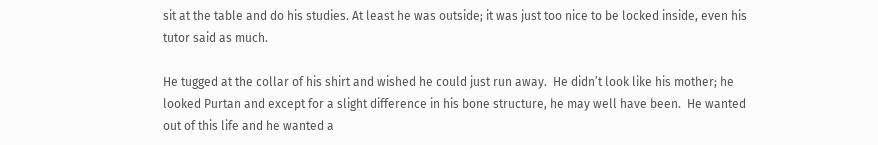sit at the table and do his studies. At least he was outside; it was just too nice to be locked inside, even his tutor said as much.

He tugged at the collar of his shirt and wished he could just run away.  He didn’t look like his mother; he looked Purtan and except for a slight difference in his bone structure, he may well have been.  He wanted out of this life and he wanted a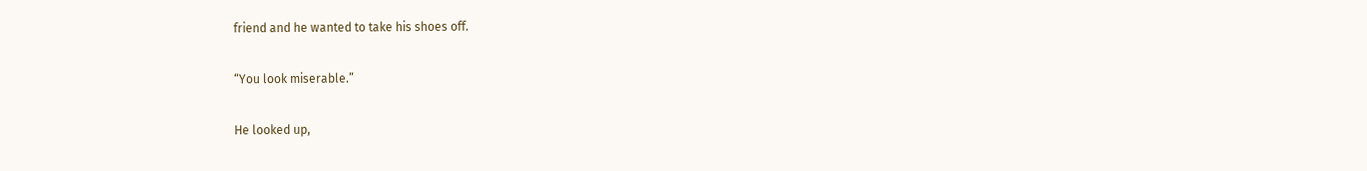friend and he wanted to take his shoes off.

“You look miserable.”

He looked up,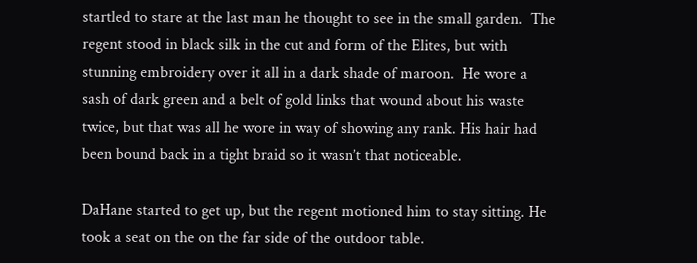startled to stare at the last man he thought to see in the small garden.  The regent stood in black silk in the cut and form of the Elites, but with stunning embroidery over it all in a dark shade of maroon.  He wore a sash of dark green and a belt of gold links that wound about his waste twice, but that was all he wore in way of showing any rank. His hair had been bound back in a tight braid so it wasn’t that noticeable.

DaHane started to get up, but the regent motioned him to stay sitting. He took a seat on the on the far side of the outdoor table.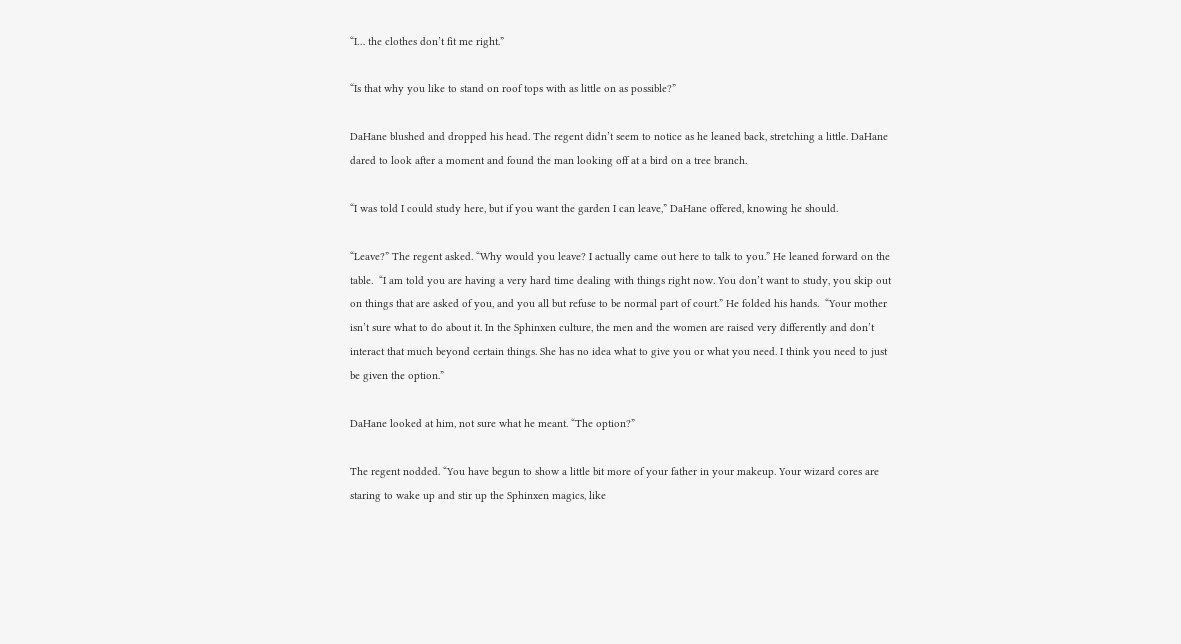“I… the clothes don’t fit me right.”

“Is that why you like to stand on roof tops with as little on as possible?”

DaHane blushed and dropped his head. The regent didn’t seem to notice as he leaned back, stretching a little. DaHane dared to look after a moment and found the man looking off at a bird on a tree branch.

“I was told I could study here, but if you want the garden I can leave,” DaHane offered, knowing he should.

“Leave?” The regent asked. “Why would you leave? I actually came out here to talk to you.” He leaned forward on the table.  “I am told you are having a very hard time dealing with things right now. You don’t want to study, you skip out on things that are asked of you, and you all but refuse to be normal part of court.” He folded his hands.  “Your mother isn’t sure what to do about it. In the Sphinxen culture, the men and the women are raised very differently and don’t interact that much beyond certain things. She has no idea what to give you or what you need. I think you need to just be given the option.”

DaHane looked at him, not sure what he meant. “The option?”

The regent nodded. “You have begun to show a little bit more of your father in your makeup. Your wizard cores are staring to wake up and stir up the Sphinxen magics, like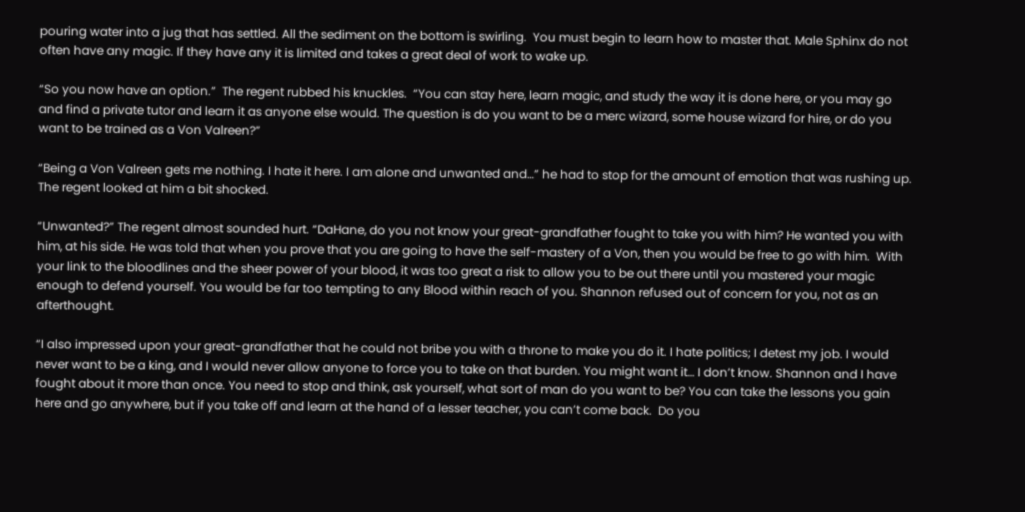pouring water into a jug that has settled. All the sediment on the bottom is swirling.  You must begin to learn how to master that. Male Sphinx do not often have any magic. If they have any it is limited and takes a great deal of work to wake up.

“So you now have an option.”  The regent rubbed his knuckles.  “You can stay here, learn magic, and study the way it is done here, or you may go and find a private tutor and learn it as anyone else would. The question is do you want to be a merc wizard, some house wizard for hire, or do you want to be trained as a Von Valreen?”

“Being a Von Valreen gets me nothing. I hate it here. I am alone and unwanted and…” he had to stop for the amount of emotion that was rushing up. The regent looked at him a bit shocked.

“Unwanted?” The regent almost sounded hurt. “DaHane, do you not know your great-grandfather fought to take you with him? He wanted you with him, at his side. He was told that when you prove that you are going to have the self-mastery of a Von, then you would be free to go with him.  With your link to the bloodlines and the sheer power of your blood, it was too great a risk to allow you to be out there until you mastered your magic enough to defend yourself. You would be far too tempting to any Blood within reach of you. Shannon refused out of concern for you, not as an afterthought.

“I also impressed upon your great-grandfather that he could not bribe you with a throne to make you do it. I hate politics; I detest my job. I would never want to be a king, and I would never allow anyone to force you to take on that burden. You might want it… I don’t know. Shannon and I have fought about it more than once. You need to stop and think, ask yourself, what sort of man do you want to be? You can take the lessons you gain here and go anywhere, but if you take off and learn at the hand of a lesser teacher, you can’t come back.  Do you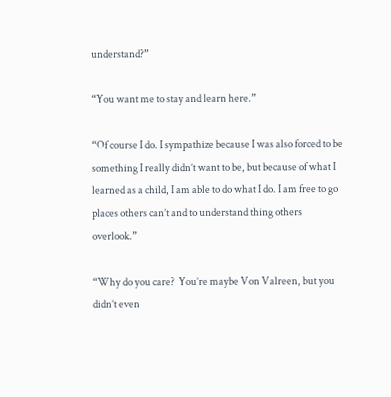understand?”

“You want me to stay and learn here.”

“Of course I do. I sympathize because I was also forced to be something I really didn’t want to be, but because of what I learned as a child, I am able to do what I do. I am free to go places others can’t and to understand thing others overlook.”

“Why do you care?  You’re maybe Von Valreen, but you didn’t even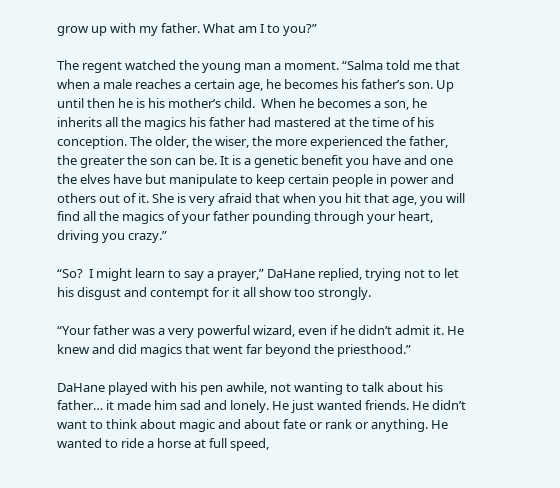grow up with my father. What am I to you?”

The regent watched the young man a moment. “Salma told me that when a male reaches a certain age, he becomes his father’s son. Up until then he is his mother’s child.  When he becomes a son, he inherits all the magics his father had mastered at the time of his conception. The older, the wiser, the more experienced the father, the greater the son can be. It is a genetic benefit you have and one the elves have but manipulate to keep certain people in power and others out of it. She is very afraid that when you hit that age, you will find all the magics of your father pounding through your heart, driving you crazy.”

“So?  I might learn to say a prayer,” DaHane replied, trying not to let his disgust and contempt for it all show too strongly.

“Your father was a very powerful wizard, even if he didn’t admit it. He knew and did magics that went far beyond the priesthood.”

DaHane played with his pen awhile, not wanting to talk about his father… it made him sad and lonely. He just wanted friends. He didn’t want to think about magic and about fate or rank or anything. He wanted to ride a horse at full speed,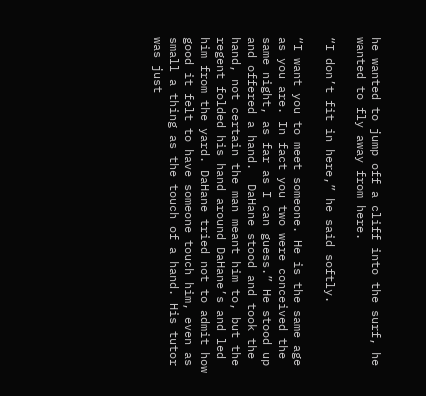he wanted to jump off a cliff into the surf, he wanted to fly away from here.

“I don’t fit in here,” he said softly.

“I want you to meet someone. He is the same age as you are. In fact you two were conceived the same night, as far as I can guess.” He stood up and offered a hand.  DaHane stood and took the hand, not certain the man meant him to, but the regent folded his hand around DaHane’s and led him from the yard. DaHane tried not to admit how good it felt to have someone touch him, even as small a thing as the touch of a hand. His tutor was just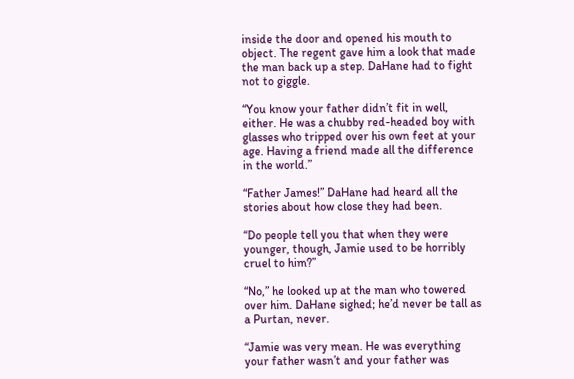inside the door and opened his mouth to object. The regent gave him a look that made the man back up a step. DaHane had to fight not to giggle.

“You know your father didn’t fit in well, either. He was a chubby red-headed boy with glasses who tripped over his own feet at your age. Having a friend made all the difference in the world.”

“Father James!” DaHane had heard all the stories about how close they had been.

“Do people tell you that when they were younger, though, Jamie used to be horribly cruel to him?”

“No,” he looked up at the man who towered over him. DaHane sighed; he’d never be tall as a Purtan, never.

“Jamie was very mean. He was everything your father wasn’t and your father was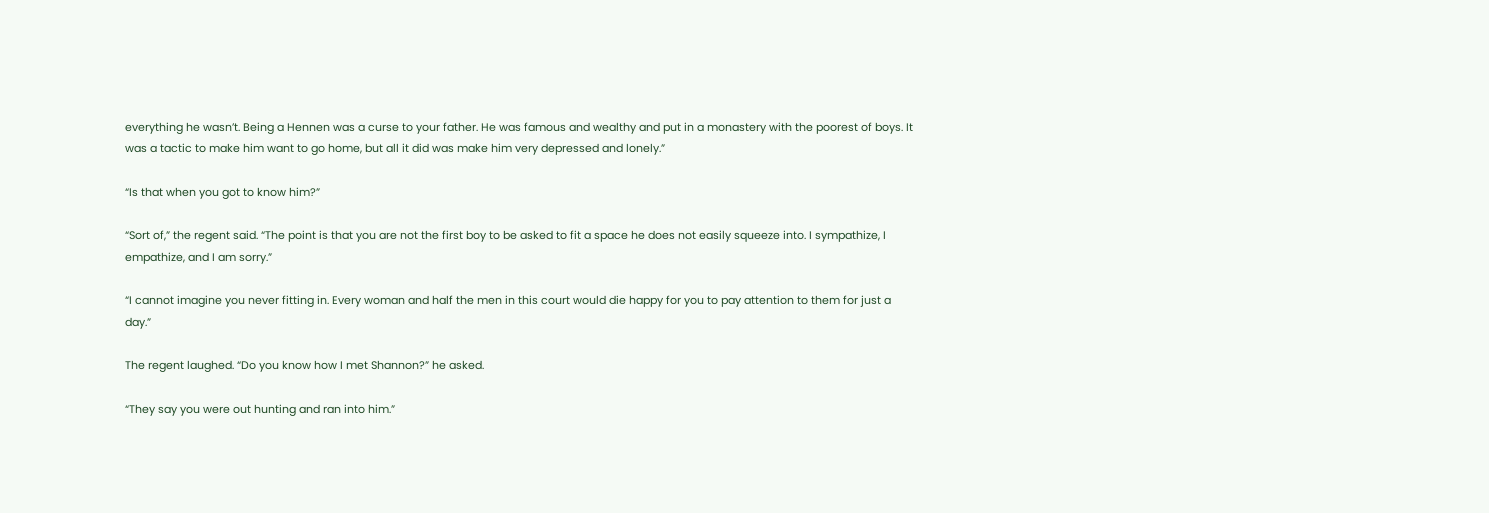everything he wasn’t. Being a Hennen was a curse to your father. He was famous and wealthy and put in a monastery with the poorest of boys. It was a tactic to make him want to go home, but all it did was make him very depressed and lonely.”

“Is that when you got to know him?”

“Sort of,” the regent said. “The point is that you are not the first boy to be asked to fit a space he does not easily squeeze into. I sympathize, I empathize, and I am sorry.”

“I cannot imagine you never fitting in. Every woman and half the men in this court would die happy for you to pay attention to them for just a day.”

The regent laughed. “Do you know how I met Shannon?” he asked.

“They say you were out hunting and ran into him.”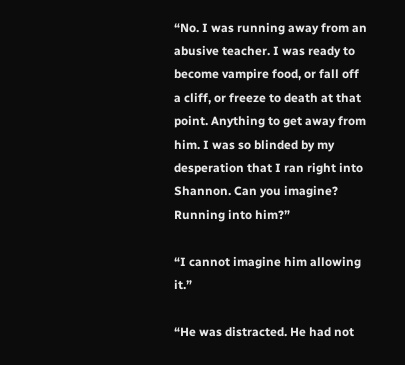“No. I was running away from an abusive teacher. I was ready to become vampire food, or fall off a cliff, or freeze to death at that point. Anything to get away from him. I was so blinded by my desperation that I ran right into Shannon. Can you imagine? Running into him?”

“I cannot imagine him allowing it.”

“He was distracted. He had not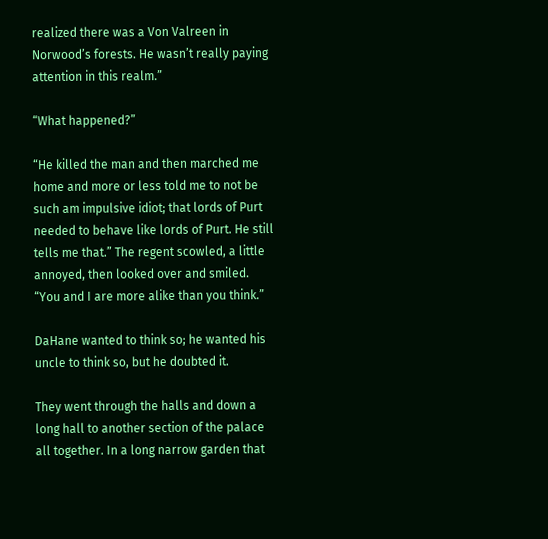realized there was a Von Valreen in Norwood’s forests. He wasn’t really paying attention in this realm.”

“What happened?”

“He killed the man and then marched me home and more or less told me to not be such am impulsive idiot; that lords of Purt needed to behave like lords of Purt. He still tells me that.” The regent scowled, a little annoyed, then looked over and smiled. “You and I are more alike than you think.”

DaHane wanted to think so; he wanted his uncle to think so, but he doubted it.

They went through the halls and down a long hall to another section of the palace all together. In a long narrow garden that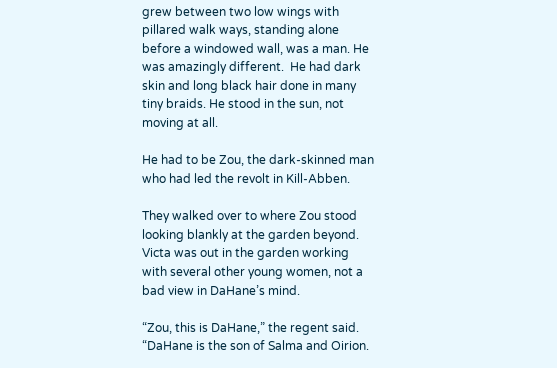grew between two low wings with pillared walk ways, standing alone before a windowed wall, was a man. He was amazingly different.  He had dark skin and long black hair done in many tiny braids. He stood in the sun, not moving at all.

He had to be Zou, the dark-skinned man who had led the revolt in Kill-Abben.

They walked over to where Zou stood looking blankly at the garden beyond. Victa was out in the garden working with several other young women, not a bad view in DaHane’s mind.

“Zou, this is DaHane,” the regent said.  “DaHane is the son of Salma and Oirion.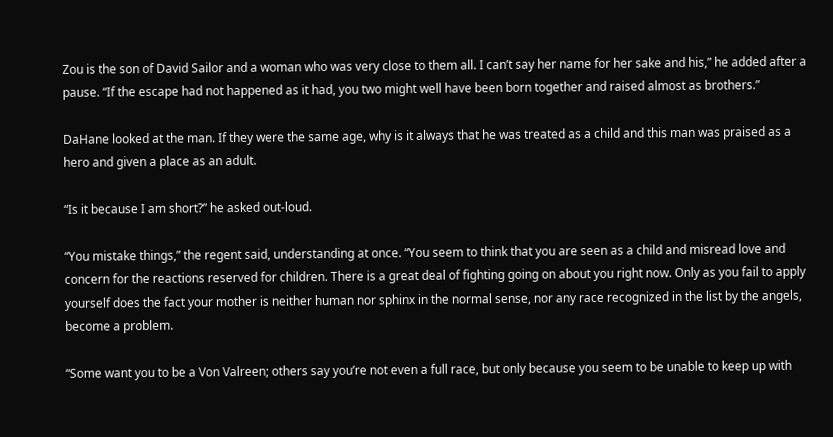Zou is the son of David Sailor and a woman who was very close to them all. I can’t say her name for her sake and his,” he added after a pause. “If the escape had not happened as it had, you two might well have been born together and raised almost as brothers.”

DaHane looked at the man. If they were the same age, why is it always that he was treated as a child and this man was praised as a hero and given a place as an adult.

“Is it because I am short?” he asked out-loud.

“You mistake things,” the regent said, understanding at once. “You seem to think that you are seen as a child and misread love and concern for the reactions reserved for children. There is a great deal of fighting going on about you right now. Only as you fail to apply yourself does the fact your mother is neither human nor sphinx in the normal sense, nor any race recognized in the list by the angels, become a problem.

“Some want you to be a Von Valreen; others say you’re not even a full race, but only because you seem to be unable to keep up with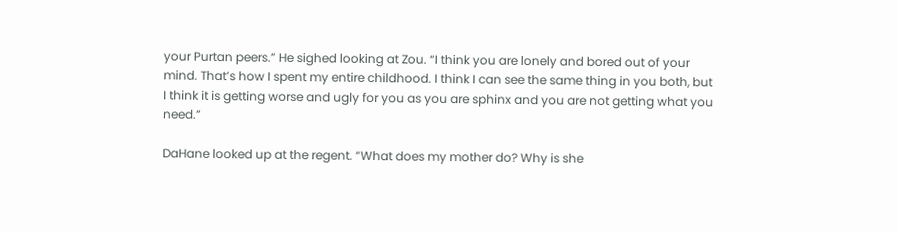your Purtan peers.” He sighed looking at Zou. “I think you are lonely and bored out of your mind. That’s how I spent my entire childhood. I think I can see the same thing in you both, but I think it is getting worse and ugly for you as you are sphinx and you are not getting what you need.”

DaHane looked up at the regent. “What does my mother do? Why is she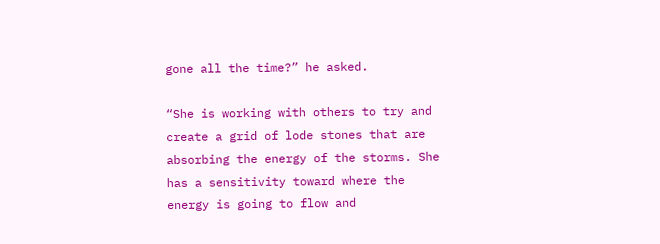gone all the time?” he asked.

“She is working with others to try and create a grid of lode stones that are absorbing the energy of the storms. She has a sensitivity toward where the energy is going to flow and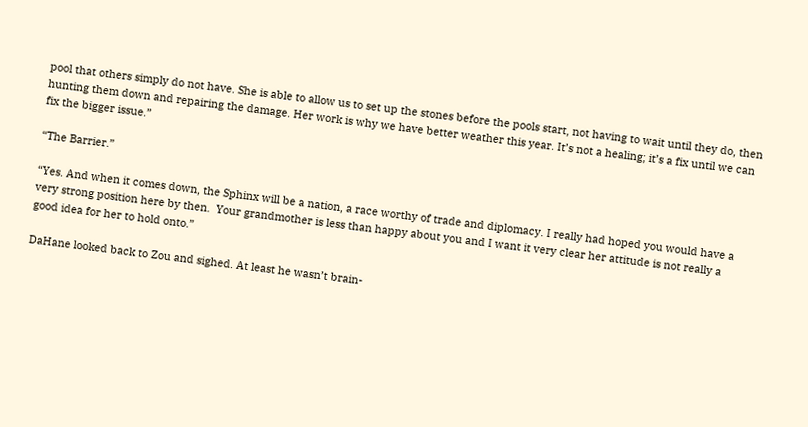pool that others simply do not have. She is able to allow us to set up the stones before the pools start, not having to wait until they do, then hunting them down and repairing the damage. Her work is why we have better weather this year. It’s not a healing; it’s a fix until we can fix the bigger issue.”

“The Barrier.”

“Yes. And when it comes down, the Sphinx will be a nation, a race worthy of trade and diplomacy. I really had hoped you would have a very strong position here by then.  Your grandmother is less than happy about you and I want it very clear her attitude is not really a good idea for her to hold onto.”

DaHane looked back to Zou and sighed. At least he wasn’t brain-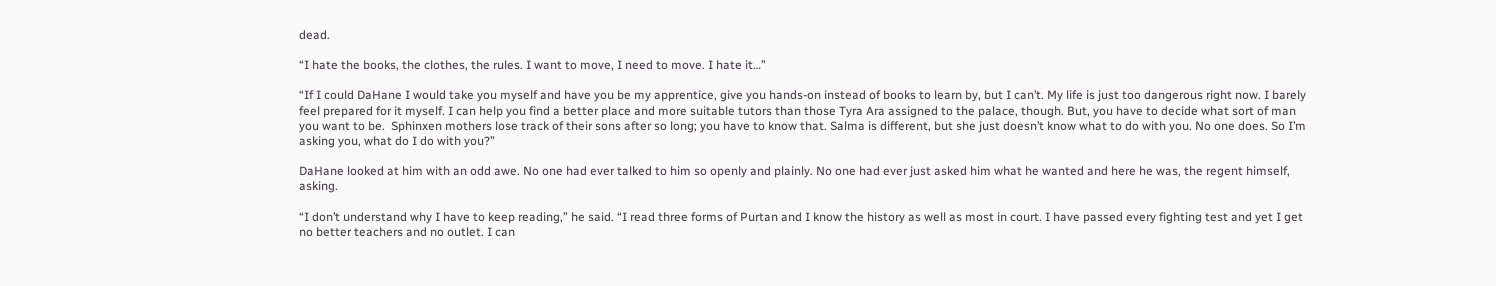dead.

“I hate the books, the clothes, the rules. I want to move, I need to move. I hate it…”

“If I could DaHane I would take you myself and have you be my apprentice, give you hands-on instead of books to learn by, but I can’t. My life is just too dangerous right now. I barely feel prepared for it myself. I can help you find a better place and more suitable tutors than those Tyra Ara assigned to the palace, though. But, you have to decide what sort of man you want to be.  Sphinxen mothers lose track of their sons after so long; you have to know that. Salma is different, but she just doesn’t know what to do with you. No one does. So I’m asking you, what do I do with you?”

DaHane looked at him with an odd awe. No one had ever talked to him so openly and plainly. No one had ever just asked him what he wanted and here he was, the regent himself, asking.

“I don’t understand why I have to keep reading,” he said. “I read three forms of Purtan and I know the history as well as most in court. I have passed every fighting test and yet I get no better teachers and no outlet. I can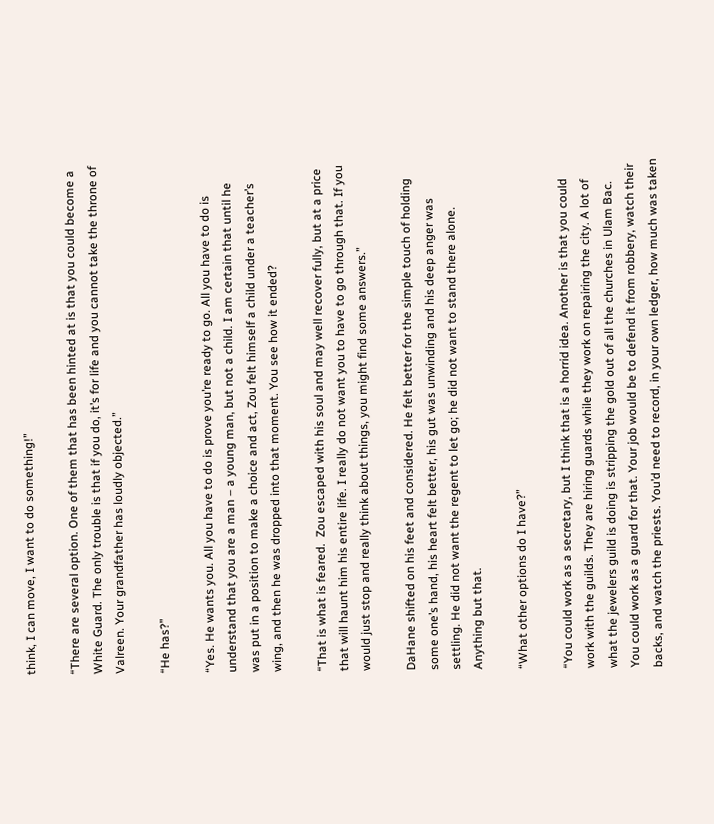think, I can move, I want to do something!”

“There are several option. One of them that has been hinted at is that you could become a White Guard. The only trouble is that if you do, it’s for life and you cannot take the throne of Valreen. Your grandfather has loudly objected.”

“He has?”

“Yes. He wants you. All you have to do is prove you’re ready to go. All you have to do is understand that you are a man – a young man, but not a child. I am certain that until he was put in a position to make a choice and act, Zou felt himself a child under a teacher’s wing, and then he was dropped into that moment. You see how it ended?

“That is what is feared.  Zou escaped with his soul and may well recover fully, but at a price that will haunt him his entire life. I really do not want you to have to go through that. If you would just stop and really think about things, you might find some answers.”

DaHane shifted on his feet and considered. He felt better for the simple touch of holding some one’s hand, his heart felt better, his gut was unwinding and his deep anger was settling. He did not want the regent to let go; he did not want to stand there alone. Anything but that.

“What other options do I have?”

“You could work as a secretary, but I think that is a horrid idea. Another is that you could work with the guilds. They are hiring guards while they work on repairing the city. A lot of what the jewelers guild is doing is stripping the gold out of all the churches in Ulam Bac. You could work as a guard for that. Your job would be to defend it from robbery, watch their backs, and watch the priests. You’d need to record, in your own ledger, how much was taken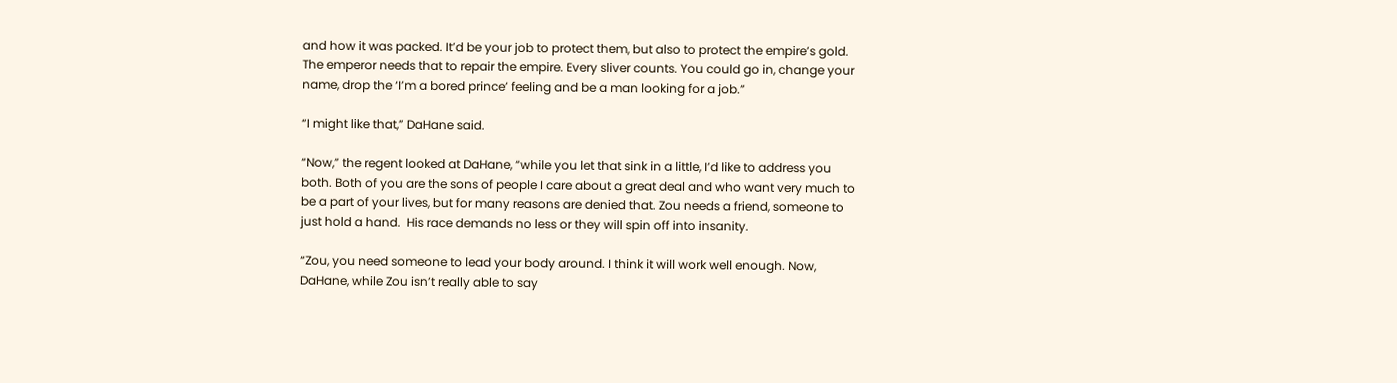and how it was packed. It’d be your job to protect them, but also to protect the empire’s gold. The emperor needs that to repair the empire. Every sliver counts. You could go in, change your name, drop the ‘I’m a bored prince’ feeling and be a man looking for a job.”

“I might like that,” DaHane said.

“Now,” the regent looked at DaHane, “while you let that sink in a little, I’d like to address you both. Both of you are the sons of people I care about a great deal and who want very much to be a part of your lives, but for many reasons are denied that. Zou needs a friend, someone to just hold a hand.  His race demands no less or they will spin off into insanity.

“Zou, you need someone to lead your body around. I think it will work well enough. Now, DaHane, while Zou isn’t really able to say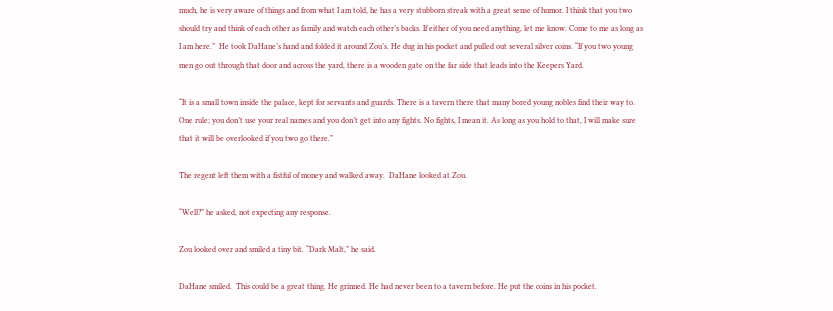much, he is very aware of things and from what I am told, he has a very stubborn streak with a great sense of humor. I think that you two should try and think of each other as family and watch each other’s backs. If either of you need anything, let me know. Come to me as long as I am here.”  He took DaHane’s hand and folded it around Zou’s. He dug in his pocket and pulled out several silver coins. “If you two young men go out through that door and across the yard, there is a wooden gate on the far side that leads into the Keepers Yard.

“It is a small town inside the palace, kept for servants and guards. There is a tavern there that many bored young nobles find their way to. One rule; you don’t use your real names and you don’t get into any fights. No fights, I mean it. As long as you hold to that, I will make sure that it will be overlooked if you two go there.”

The regent left them with a fistful of money and walked away.  DaHane looked at Zou.

“Well?” he asked, not expecting any response.

Zou looked over and smiled a tiny bit. “Dark Malt,” he said.

DaHane smiled.  This could be a great thing. He grinned. He had never been to a tavern before. He put the coins in his pocket.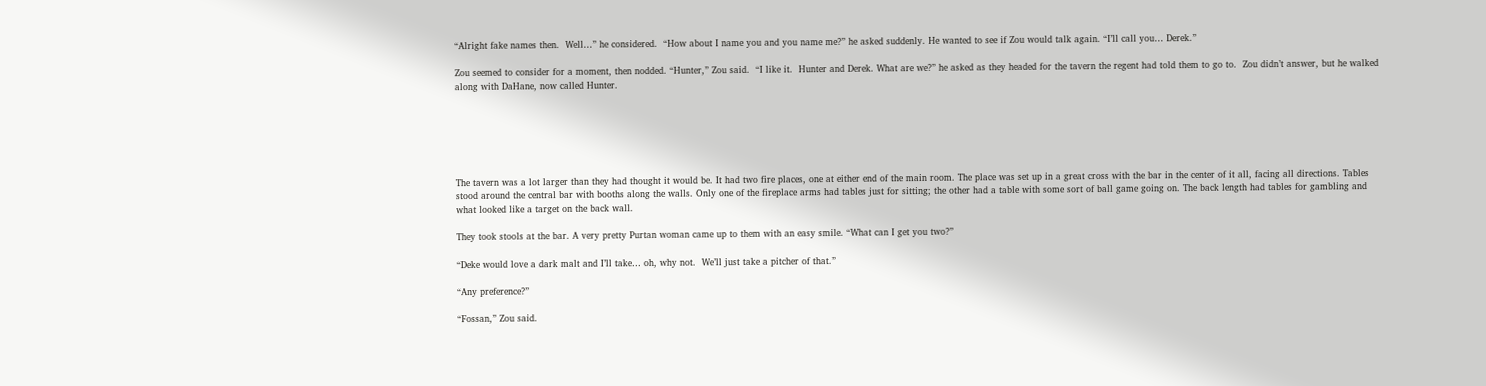“Alright fake names then.  Well…” he considered.  “How about I name you and you name me?” he asked suddenly. He wanted to see if Zou would talk again. “I’ll call you… Derek.”

Zou seemed to consider for a moment, then nodded. “Hunter,” Zou said.  “I like it.  Hunter and Derek. What are we?” he asked as they headed for the tavern the regent had told them to go to.  Zou didn’t answer, but he walked along with DaHane, now called Hunter.






The tavern was a lot larger than they had thought it would be. It had two fire places, one at either end of the main room. The place was set up in a great cross with the bar in the center of it all, facing all directions. Tables stood around the central bar with booths along the walls. Only one of the fireplace arms had tables just for sitting; the other had a table with some sort of ball game going on. The back length had tables for gambling and what looked like a target on the back wall.

They took stools at the bar. A very pretty Purtan woman came up to them with an easy smile. “What can I get you two?”

“Deke would love a dark malt and I’ll take… oh, why not.  We’ll just take a pitcher of that.”

“Any preference?”

“Fossan,” Zou said.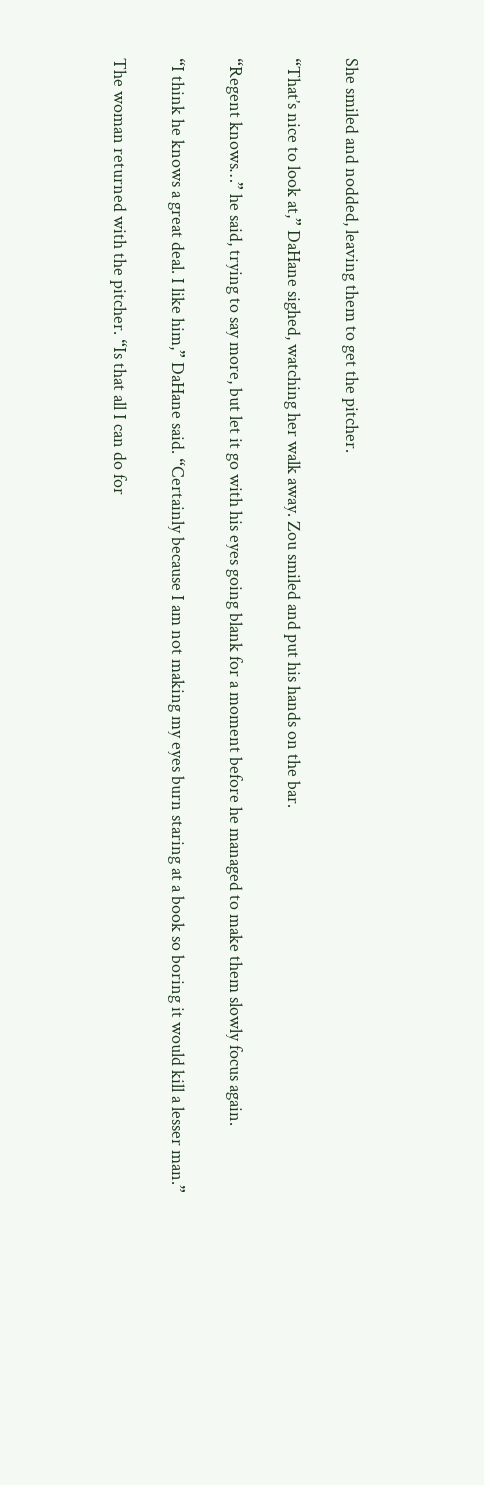She smiled and nodded, leaving them to get the pitcher.

“That’s nice to look at,” DaHane sighed, watching her walk away. Zou smiled and put his hands on the bar.

“Regent knows…” he said, trying to say more, but let it go with his eyes going blank for a moment before he managed to make them slowly focus again.

“I think he knows a great deal. I like him,” DaHane said. “Certainly because I am not making my eyes burn staring at a book so boring it would kill a lesser man.”

The woman returned with the pitcher. “Is that all I can do for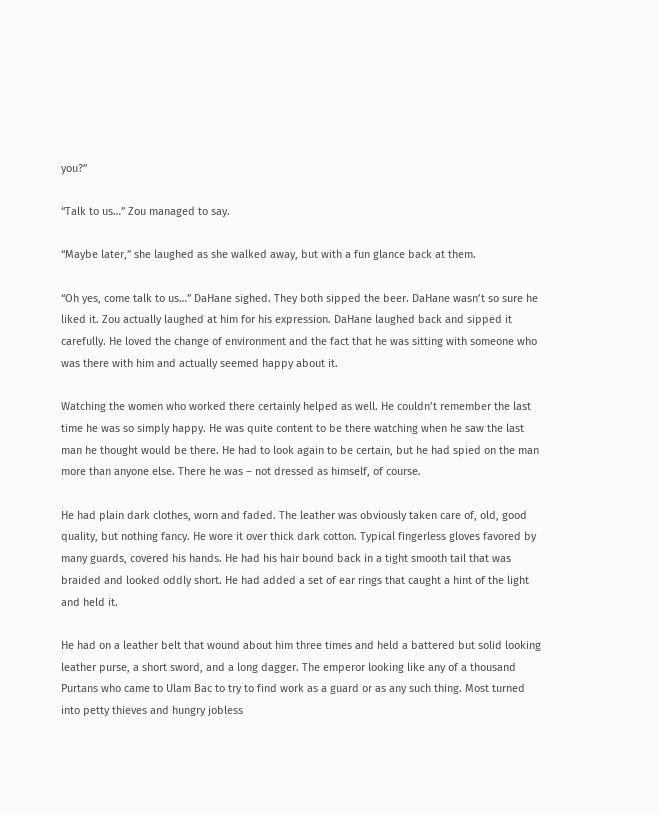you?”

“Talk to us…” Zou managed to say.

“Maybe later,” she laughed as she walked away, but with a fun glance back at them.

“Oh yes, come talk to us…” DaHane sighed. They both sipped the beer. DaHane wasn’t so sure he liked it. Zou actually laughed at him for his expression. DaHane laughed back and sipped it carefully. He loved the change of environment and the fact that he was sitting with someone who was there with him and actually seemed happy about it.

Watching the women who worked there certainly helped as well. He couldn’t remember the last time he was so simply happy. He was quite content to be there watching when he saw the last man he thought would be there. He had to look again to be certain, but he had spied on the man more than anyone else. There he was – not dressed as himself, of course.

He had plain dark clothes, worn and faded. The leather was obviously taken care of, old, good quality, but nothing fancy. He wore it over thick dark cotton. Typical fingerless gloves favored by many guards, covered his hands. He had his hair bound back in a tight smooth tail that was braided and looked oddly short. He had added a set of ear rings that caught a hint of the light and held it.

He had on a leather belt that wound about him three times and held a battered but solid looking leather purse, a short sword, and a long dagger. The emperor looking like any of a thousand Purtans who came to Ulam Bac to try to find work as a guard or as any such thing. Most turned into petty thieves and hungry jobless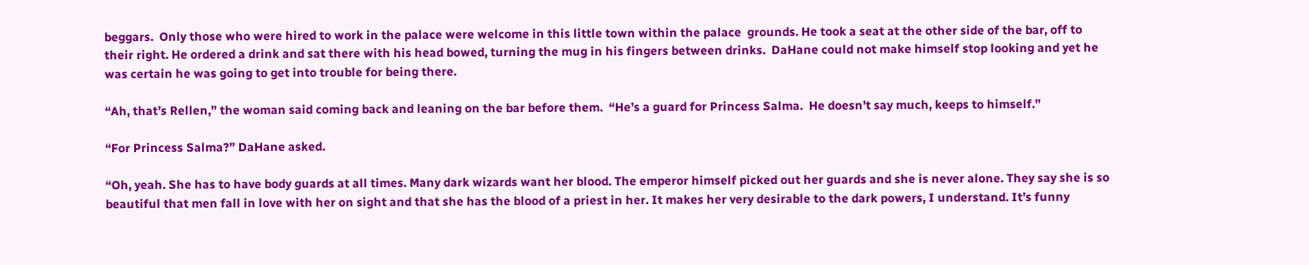beggars.  Only those who were hired to work in the palace were welcome in this little town within the palace  grounds. He took a seat at the other side of the bar, off to their right. He ordered a drink and sat there with his head bowed, turning the mug in his fingers between drinks.  DaHane could not make himself stop looking and yet he was certain he was going to get into trouble for being there.

“Ah, that’s Rellen,” the woman said coming back and leaning on the bar before them.  “He’s a guard for Princess Salma.  He doesn’t say much, keeps to himself.”

“For Princess Salma?” DaHane asked.

“Oh, yeah. She has to have body guards at all times. Many dark wizards want her blood. The emperor himself picked out her guards and she is never alone. They say she is so beautiful that men fall in love with her on sight and that she has the blood of a priest in her. It makes her very desirable to the dark powers, I understand. It’s funny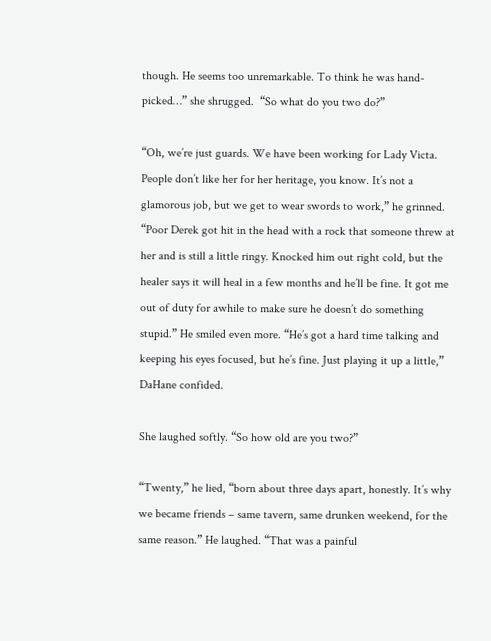though. He seems too unremarkable. To think he was hand-picked…” she shrugged.  “So what do you two do?”

“Oh, we’re just guards. We have been working for Lady Victa. People don’t like her for her heritage, you know. It’s not a glamorous job, but we get to wear swords to work,” he grinned. “Poor Derek got hit in the head with a rock that someone threw at her and is still a little ringy. Knocked him out right cold, but the healer says it will heal in a few months and he’ll be fine. It got me out of duty for awhile to make sure he doesn’t do something stupid.” He smiled even more. “He’s got a hard time talking and keeping his eyes focused, but he’s fine. Just playing it up a little,” DaHane confided.

She laughed softly. “So how old are you two?”

“Twenty,” he lied, “born about three days apart, honestly. It’s why we became friends – same tavern, same drunken weekend, for the same reason.” He laughed. “That was a painful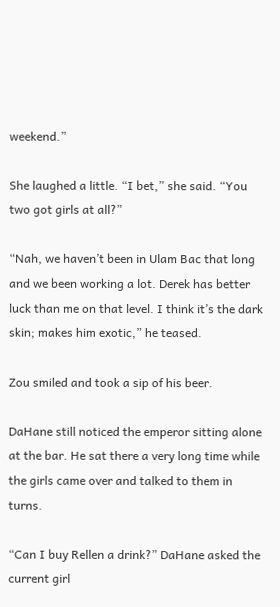weekend.”

She laughed a little. “I bet,” she said. “You two got girls at all?”

“Nah, we haven’t been in Ulam Bac that long and we been working a lot. Derek has better luck than me on that level. I think it’s the dark skin; makes him exotic,” he teased.

Zou smiled and took a sip of his beer.

DaHane still noticed the emperor sitting alone at the bar. He sat there a very long time while the girls came over and talked to them in turns.

“Can I buy Rellen a drink?” DaHane asked the current girl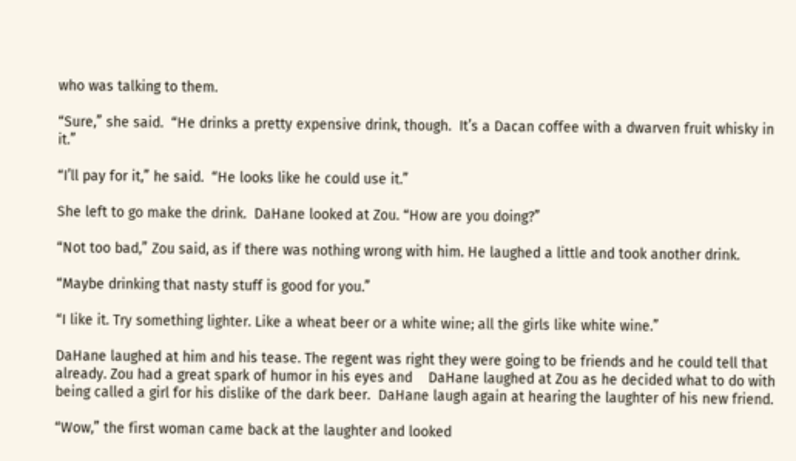who was talking to them.

“Sure,” she said.  “He drinks a pretty expensive drink, though.  It’s a Dacan coffee with a dwarven fruit whisky in it.”

“I’ll pay for it,” he said.  “He looks like he could use it.”

She left to go make the drink.  DaHane looked at Zou. “How are you doing?”

“Not too bad,” Zou said, as if there was nothing wrong with him. He laughed a little and took another drink.

“Maybe drinking that nasty stuff is good for you.”

“I like it. Try something lighter. Like a wheat beer or a white wine; all the girls like white wine.”

DaHane laughed at him and his tease. The regent was right they were going to be friends and he could tell that already. Zou had a great spark of humor in his eyes and    DaHane laughed at Zou as he decided what to do with being called a girl for his dislike of the dark beer.  DaHane laugh again at hearing the laughter of his new friend.

“Wow,” the first woman came back at the laughter and looked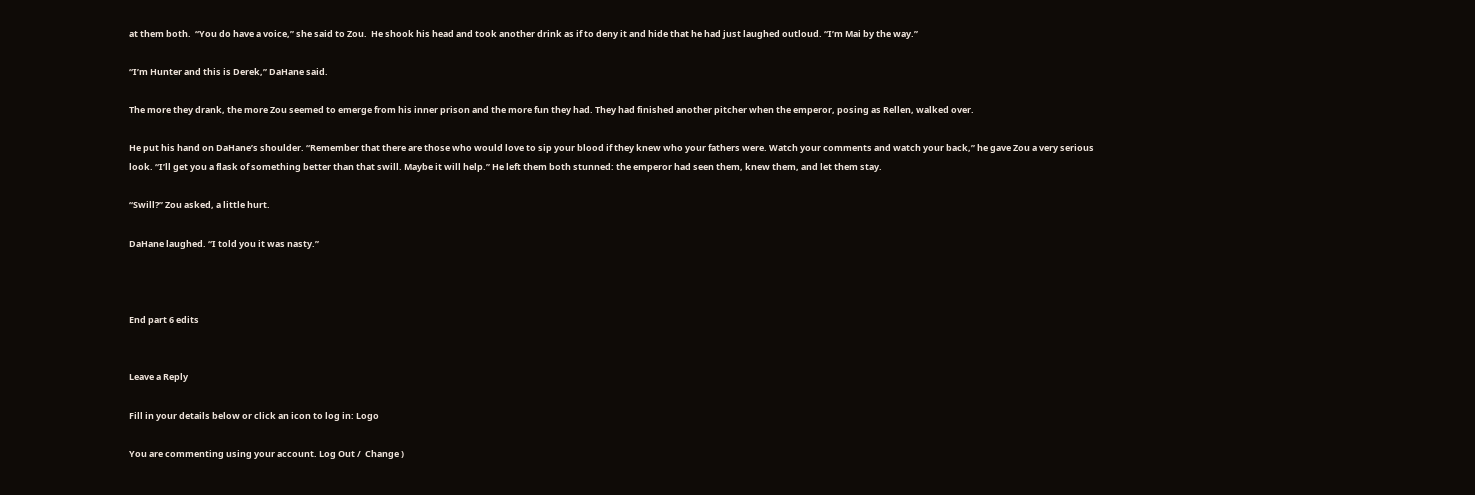at them both.  “You do have a voice,” she said to Zou.  He shook his head and took another drink as if to deny it and hide that he had just laughed outloud. “I’m Mai by the way.”

“I’m Hunter and this is Derek,” DaHane said.

The more they drank, the more Zou seemed to emerge from his inner prison and the more fun they had. They had finished another pitcher when the emperor, posing as Rellen, walked over.

He put his hand on DaHane’s shoulder. “Remember that there are those who would love to sip your blood if they knew who your fathers were. Watch your comments and watch your back,” he gave Zou a very serious look. “I’ll get you a flask of something better than that swill. Maybe it will help.” He left them both stunned: the emperor had seen them, knew them, and let them stay.

“Swill?” Zou asked, a little hurt.

DaHane laughed. “I told you it was nasty.”



End part 6 edits


Leave a Reply

Fill in your details below or click an icon to log in: Logo

You are commenting using your account. Log Out /  Change )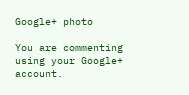Google+ photo

You are commenting using your Google+ account.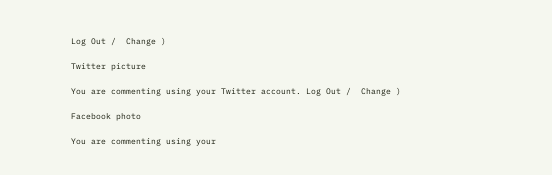Log Out /  Change )

Twitter picture

You are commenting using your Twitter account. Log Out /  Change )

Facebook photo

You are commenting using your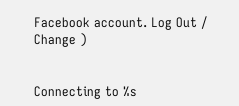Facebook account. Log Out /  Change )


Connecting to %s